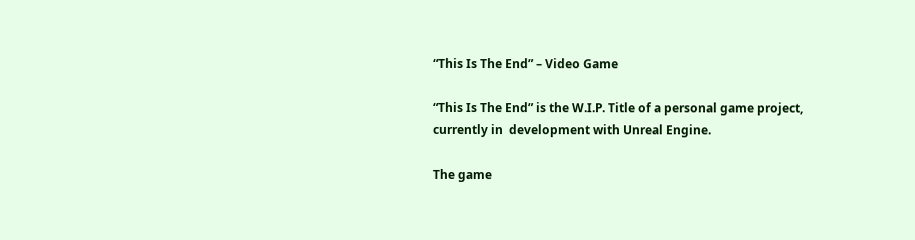“This Is The End” – Video Game

“This Is The End” is the W.I.P. Title of a personal game project, currently in  development with Unreal Engine.

The game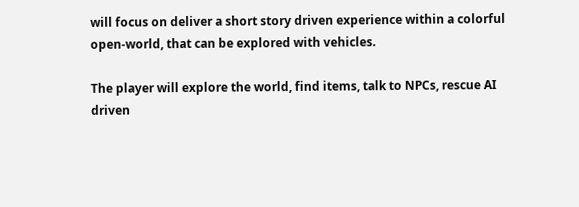will focus on deliver a short story driven experience within a colorful open-world, that can be explored with vehicles.

The player will explore the world, find items, talk to NPCs, rescue AI driven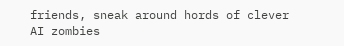friends, sneak around hords of clever AI zombies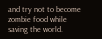and try not to become zombie food while saving the world.